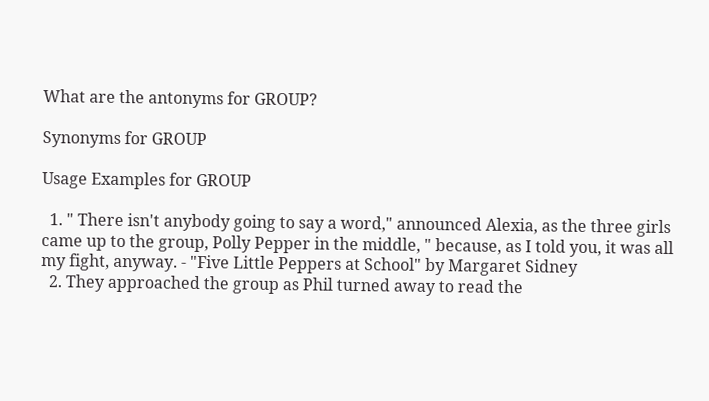What are the antonyms for GROUP?

Synonyms for GROUP

Usage Examples for GROUP

  1. " There isn't anybody going to say a word," announced Alexia, as the three girls came up to the group, Polly Pepper in the middle, " because, as I told you, it was all my fight, anyway. - "Five Little Peppers at School" by Margaret Sidney
  2. They approached the group as Phil turned away to read the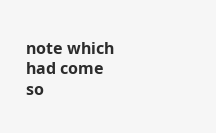note which had come so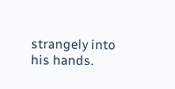strangely into his hands.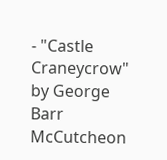- "Castle Craneycrow" by George Barr McCutcheon